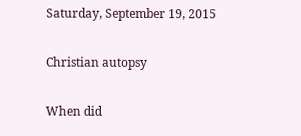Saturday, September 19, 2015

Christian autopsy

When did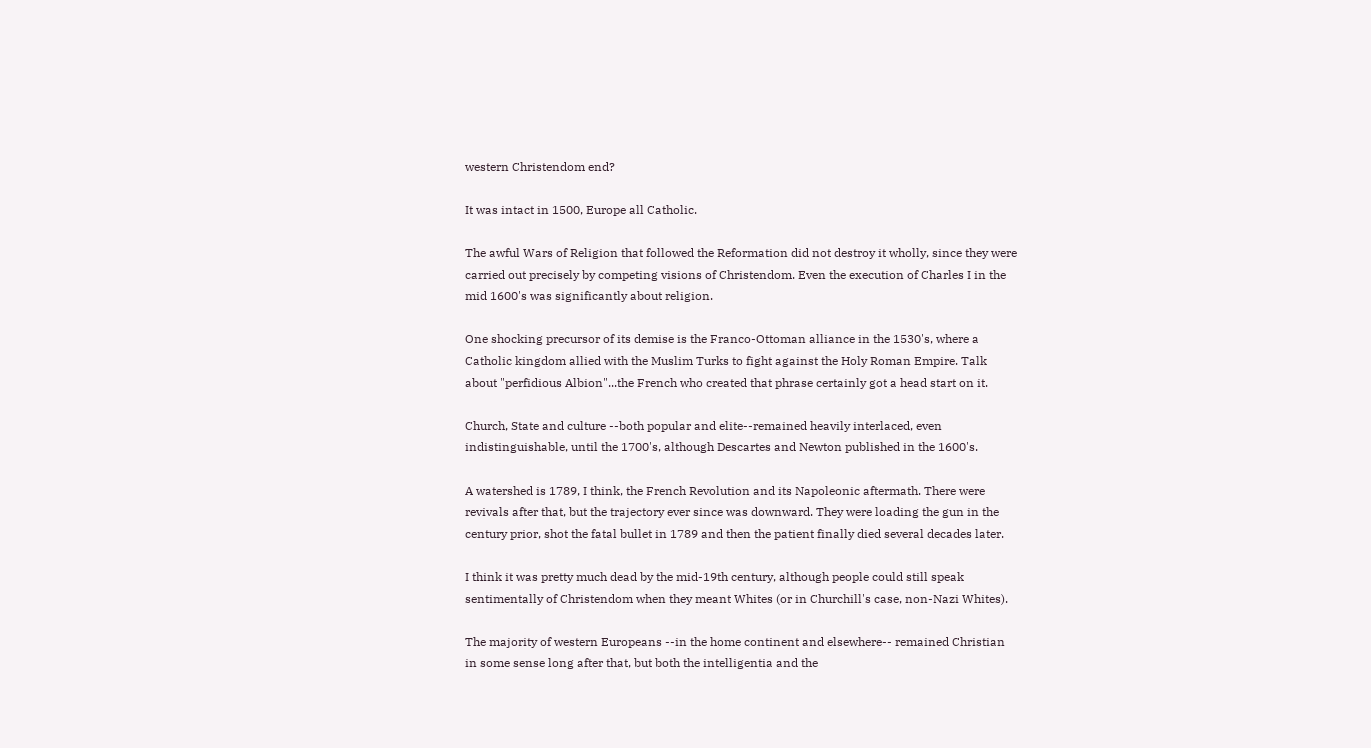western Christendom end?

It was intact in 1500, Europe all Catholic.

The awful Wars of Religion that followed the Reformation did not destroy it wholly, since they were carried out precisely by competing visions of Christendom. Even the execution of Charles I in the mid 1600's was significantly about religion.

One shocking precursor of its demise is the Franco-Ottoman alliance in the 1530's, where a Catholic kingdom allied with the Muslim Turks to fight against the Holy Roman Empire. Talk about "perfidious Albion"...the French who created that phrase certainly got a head start on it.

Church, State and culture --both popular and elite--remained heavily interlaced, even indistinguishable, until the 1700's, although Descartes and Newton published in the 1600's.

A watershed is 1789, I think, the French Revolution and its Napoleonic aftermath. There were revivals after that, but the trajectory ever since was downward. They were loading the gun in the century prior, shot the fatal bullet in 1789 and then the patient finally died several decades later.

I think it was pretty much dead by the mid-19th century, although people could still speak sentimentally of Christendom when they meant Whites (or in Churchill's case, non-Nazi Whites).

The majority of western Europeans --in the home continent and elsewhere-- remained Christian in some sense long after that, but both the intelligentia and the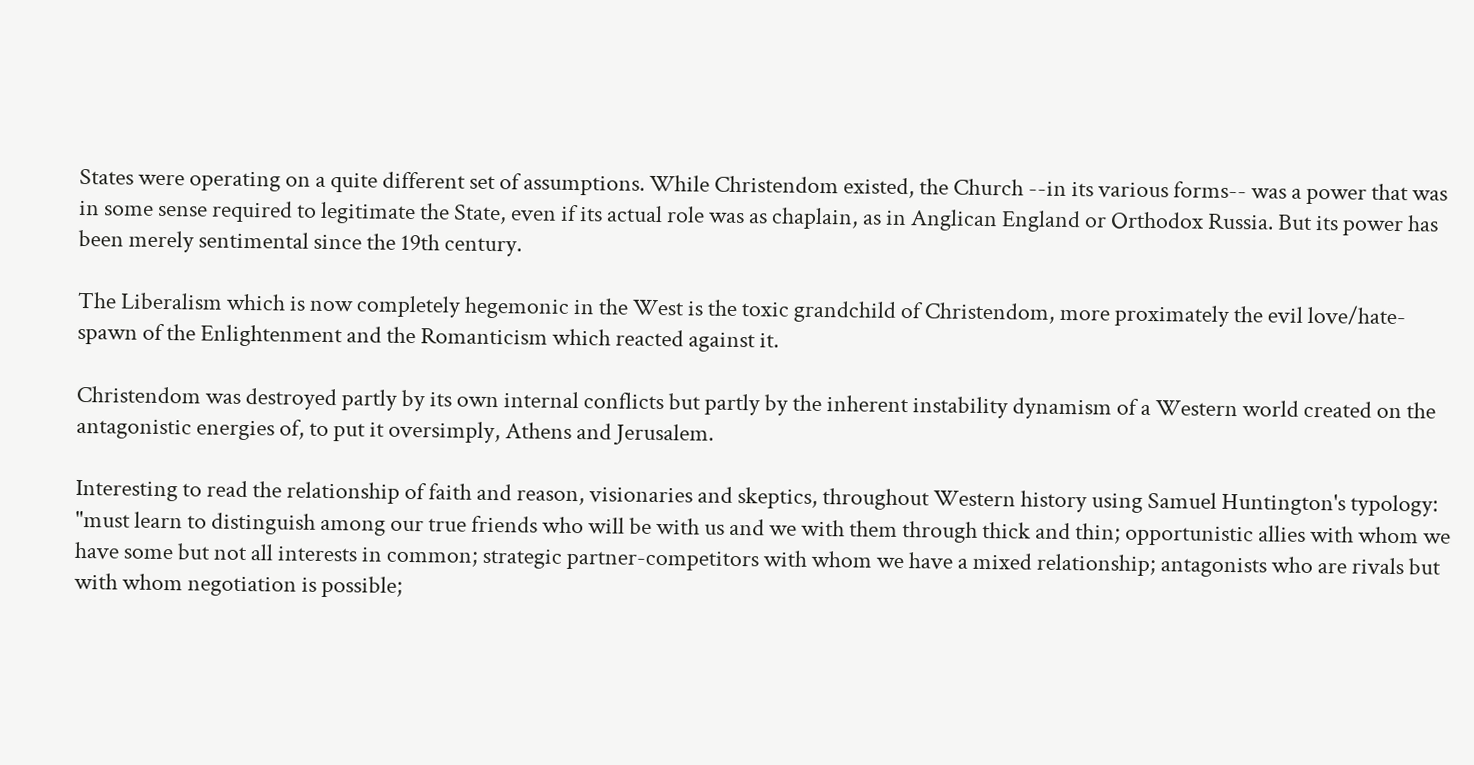States were operating on a quite different set of assumptions. While Christendom existed, the Church --in its various forms-- was a power that was in some sense required to legitimate the State, even if its actual role was as chaplain, as in Anglican England or Orthodox Russia. But its power has been merely sentimental since the 19th century.

The Liberalism which is now completely hegemonic in the West is the toxic grandchild of Christendom, more proximately the evil love/hate-spawn of the Enlightenment and the Romanticism which reacted against it.

Christendom was destroyed partly by its own internal conflicts but partly by the inherent instability dynamism of a Western world created on the antagonistic energies of, to put it oversimply, Athens and Jerusalem.

Interesting to read the relationship of faith and reason, visionaries and skeptics, throughout Western history using Samuel Huntington's typology:
"must learn to distinguish among our true friends who will be with us and we with them through thick and thin; opportunistic allies with whom we have some but not all interests in common; strategic partner-competitors with whom we have a mixed relationship; antagonists who are rivals but with whom negotiation is possible;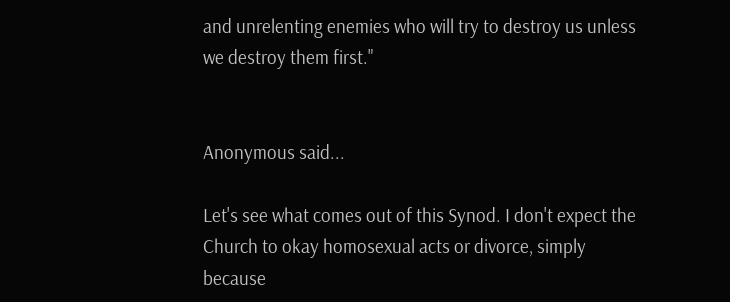and unrelenting enemies who will try to destroy us unless we destroy them first."


Anonymous said...

Let's see what comes out of this Synod. I don't expect the Church to okay homosexual acts or divorce, simply because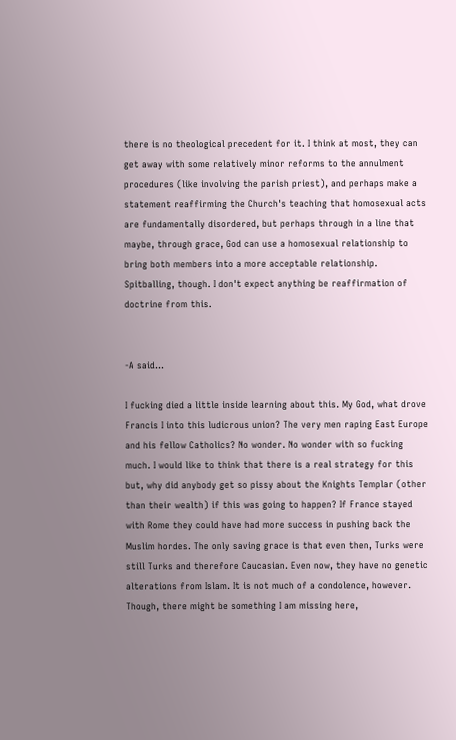there is no theological precedent for it. I think at most, they can get away with some relatively minor reforms to the annulment procedures (like involving the parish priest), and perhaps make a statement reaffirming the Church's teaching that homosexual acts are fundamentally disordered, but perhaps through in a line that maybe, through grace, God can use a homosexual relationship to bring both members into a more acceptable relationship. Spitballing, though. I don't expect anything be reaffirmation of doctrine from this.


-A said...

I fucking died a little inside learning about this. My God, what drove Francis I into this ludicrous union? The very men raping East Europe and his fellow Catholics? No wonder. No wonder with so fucking much. I would like to think that there is a real strategy for this but, why did anybody get so pissy about the Knights Templar (other than their wealth) if this was going to happen? If France stayed with Rome they could have had more success in pushing back the Muslim hordes. The only saving grace is that even then, Turks were still Turks and therefore Caucasian. Even now, they have no genetic alterations from Islam. It is not much of a condolence, however. Though, there might be something I am missing here,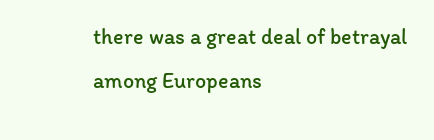there was a great deal of betrayal among Europeans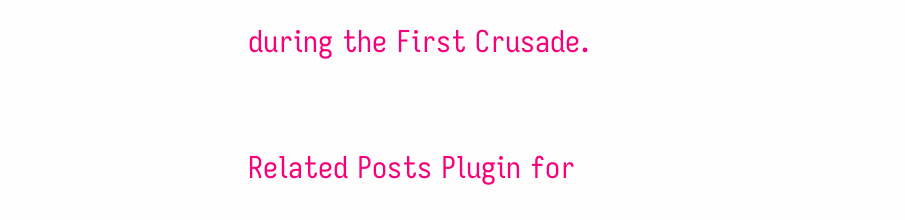during the First Crusade.


Related Posts Plugin for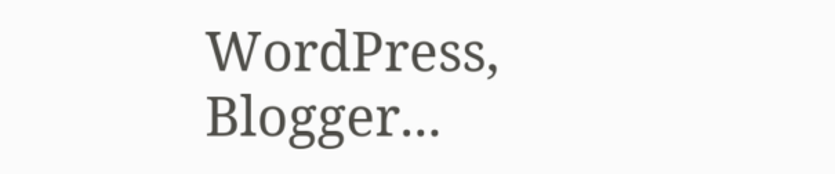WordPress, Blogger...